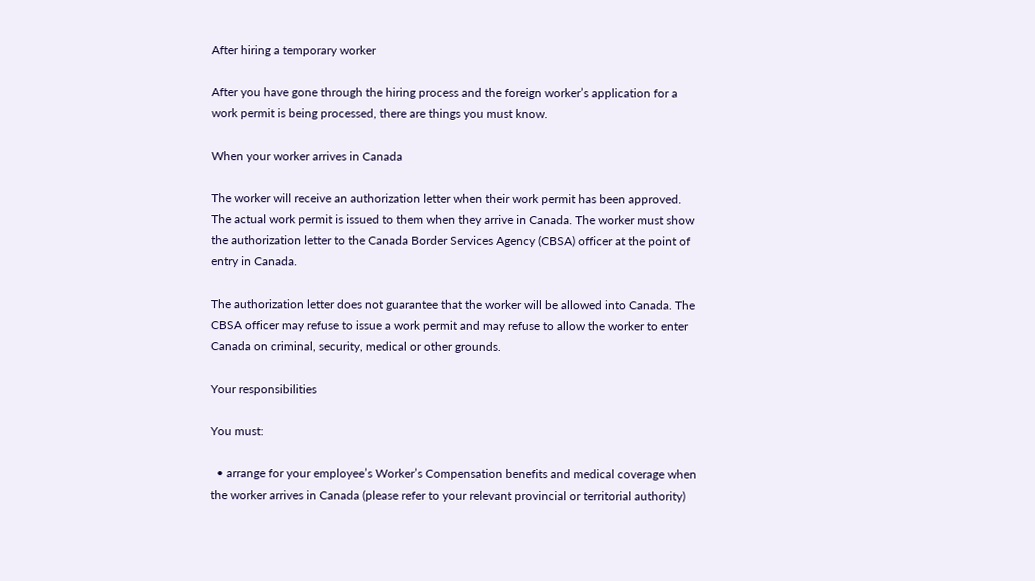After hiring a temporary worker

After you have gone through the hiring process and the foreign worker’s application for a work permit is being processed, there are things you must know.

When your worker arrives in Canada

The worker will receive an authorization letter when their work permit has been approved. The actual work permit is issued to them when they arrive in Canada. The worker must show the authorization letter to the Canada Border Services Agency (CBSA) officer at the point of entry in Canada.

The authorization letter does not guarantee that the worker will be allowed into Canada. The CBSA officer may refuse to issue a work permit and may refuse to allow the worker to enter Canada on criminal, security, medical or other grounds.

Your responsibilities

You must:

  • arrange for your employee’s Worker’s Compensation benefits and medical coverage when the worker arrives in Canada (please refer to your relevant provincial or territorial authority)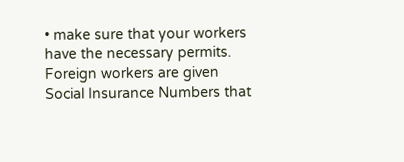• make sure that your workers have the necessary permits. Foreign workers are given Social Insurance Numbers that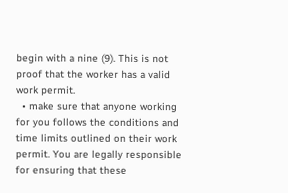begin with a nine (9). This is not proof that the worker has a valid work permit.
  • make sure that anyone working for you follows the conditions and time limits outlined on their work permit. You are legally responsible for ensuring that these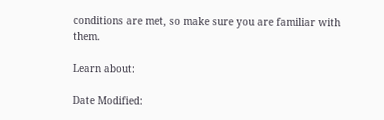conditions are met, so make sure you are familiar with them.

Learn about:

Date Modified: